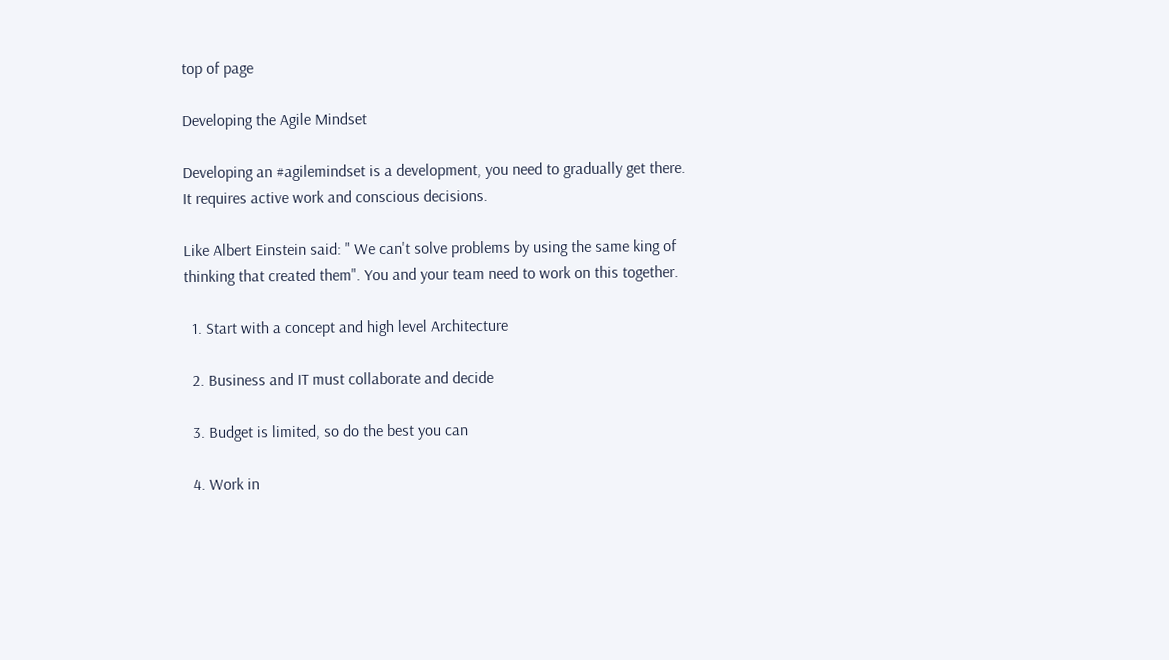top of page

Developing the Agile Mindset

Developing an #agilemindset is a development, you need to gradually get there. It requires active work and conscious decisions.

Like Albert Einstein said: " We can't solve problems by using the same king of thinking that created them". You and your team need to work on this together.

  1. Start with a concept and high level Architecture

  2. Business and IT must collaborate and decide

  3. Budget is limited, so do the best you can

  4. Work in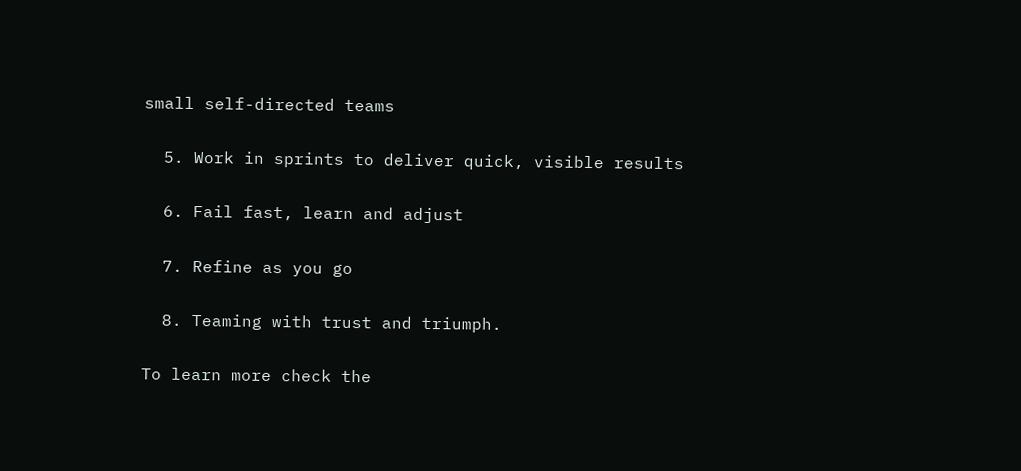small self-directed teams

  5. Work in sprints to deliver quick, visible results

  6. Fail fast, learn and adjust

  7. Refine as you go

  8. Teaming with trust and triumph.

To learn more check the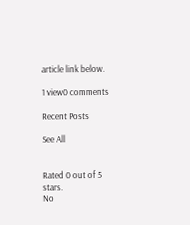article link below.

1 view0 comments

Recent Posts

See All


Rated 0 out of 5 stars.
No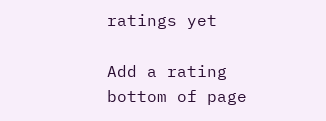ratings yet

Add a rating
bottom of page